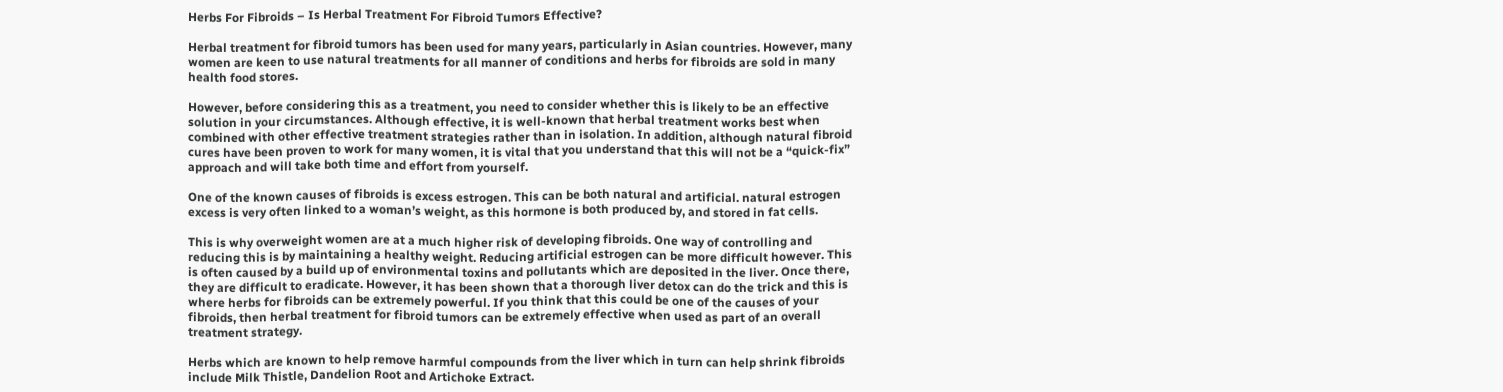Herbs For Fibroids – Is Herbal Treatment For Fibroid Tumors Effective?

Herbal treatment for fibroid tumors has been used for many years, particularly in Asian countries. However, many women are keen to use natural treatments for all manner of conditions and herbs for fibroids are sold in many health food stores.

However, before considering this as a treatment, you need to consider whether this is likely to be an effective solution in your circumstances. Although effective, it is well-known that herbal treatment works best when combined with other effective treatment strategies rather than in isolation. In addition, although natural fibroid cures have been proven to work for many women, it is vital that you understand that this will not be a “quick-fix” approach and will take both time and effort from yourself.

One of the known causes of fibroids is excess estrogen. This can be both natural and artificial. natural estrogen excess is very often linked to a woman’s weight, as this hormone is both produced by, and stored in fat cells.

This is why overweight women are at a much higher risk of developing fibroids. One way of controlling and reducing this is by maintaining a healthy weight. Reducing artificial estrogen can be more difficult however. This is often caused by a build up of environmental toxins and pollutants which are deposited in the liver. Once there, they are difficult to eradicate. However, it has been shown that a thorough liver detox can do the trick and this is where herbs for fibroids can be extremely powerful. If you think that this could be one of the causes of your fibroids, then herbal treatment for fibroid tumors can be extremely effective when used as part of an overall treatment strategy.

Herbs which are known to help remove harmful compounds from the liver which in turn can help shrink fibroids include Milk Thistle, Dandelion Root and Artichoke Extract.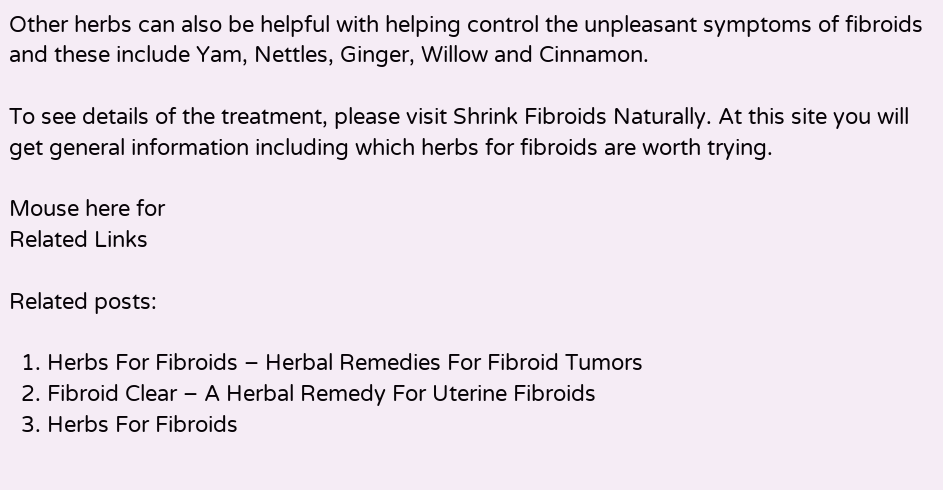Other herbs can also be helpful with helping control the unpleasant symptoms of fibroids and these include Yam, Nettles, Ginger, Willow and Cinnamon.

To see details of the treatment, please visit Shrink Fibroids Naturally. At this site you will get general information including which herbs for fibroids are worth trying.

Mouse here for
Related Links

Related posts:

  1. Herbs For Fibroids – Herbal Remedies For Fibroid Tumors
  2. Fibroid Clear – A Herbal Remedy For Uterine Fibroids
  3. Herbs For Fibroids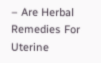– Are Herbal Remedies For Uterine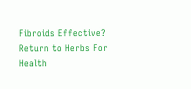Fibroids Effective?
Return to Herbs For Health